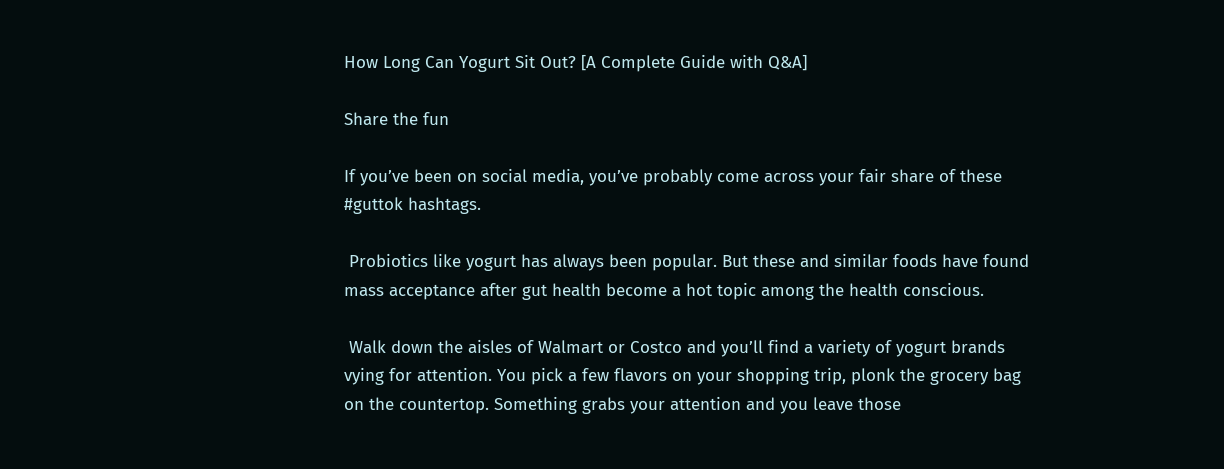How Long Can Yogurt Sit Out? [A Complete Guide with Q&A]

Share the fun

If you’ve been on social media, you’ve probably come across your fair share of these #guttok hashtags.

 Probiotics like yogurt has always been popular. But these and similar foods have found mass acceptance after gut health become a hot topic among the health conscious.

 Walk down the aisles of Walmart or Costco and you’ll find a variety of yogurt brands vying for attention. You pick a few flavors on your shopping trip, plonk the grocery bag on the countertop. Something grabs your attention and you leave those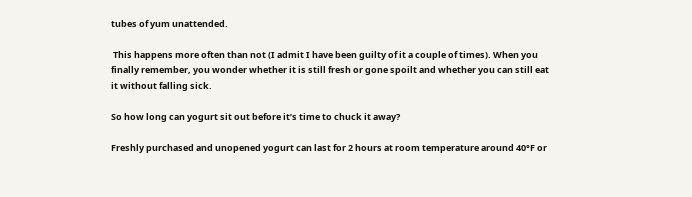tubes of yum unattended.

 This happens more often than not (I admit I have been guilty of it a couple of times). When you finally remember, you wonder whether it is still fresh or gone spoilt and whether you can still eat it without falling sick.

So how long can yogurt sit out before it’s time to chuck it away?

Freshly purchased and unopened yogurt can last for 2 hours at room temperature around 40°F or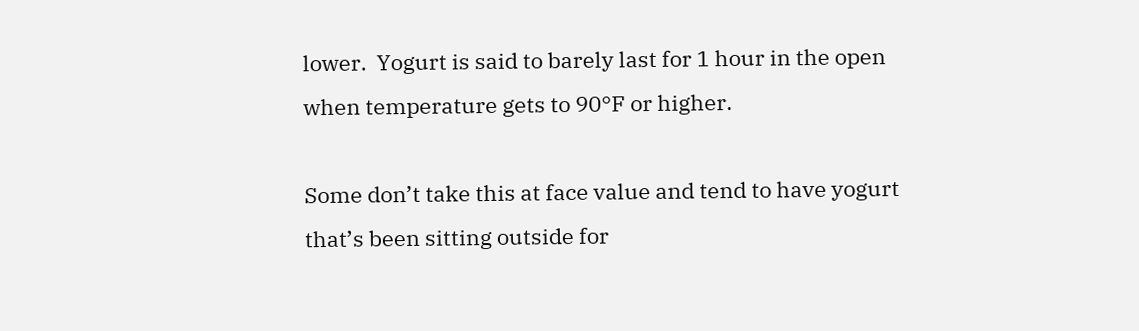lower.  Yogurt is said to barely last for 1 hour in the open when temperature gets to 90°F or higher.

Some don’t take this at face value and tend to have yogurt that’s been sitting outside for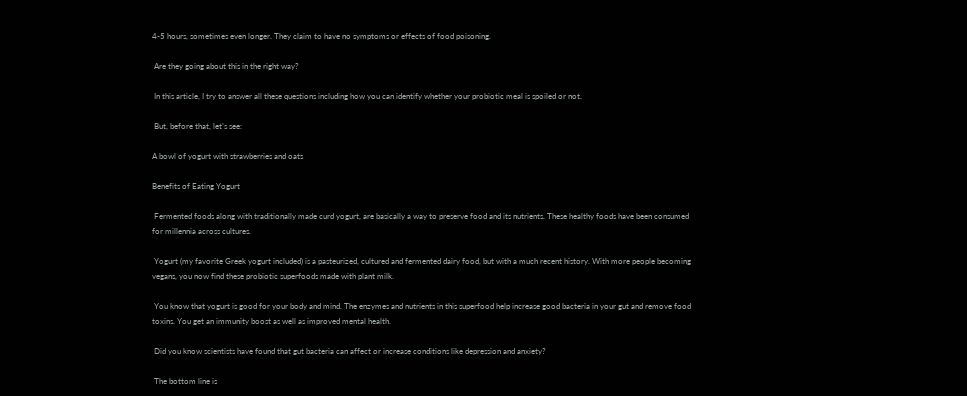4-5 hours, sometimes even longer. They claim to have no symptoms or effects of food poisoning.

 Are they going about this in the right way?

 In this article, I try to answer all these questions including how you can identify whether your probiotic meal is spoiled or not.

 But, before that, let’s see:

A bowl of yogurt with strawberries and oats

Benefits of Eating Yogurt

 Fermented foods along with traditionally made curd yogurt, are basically a way to preserve food and its nutrients. These healthy foods have been consumed for millennia across cultures.

 Yogurt (my favorite Greek yogurt included) is a pasteurized, cultured and fermented dairy food, but with a much recent history. With more people becoming vegans, you now find these probiotic superfoods made with plant milk.

 You know that yogurt is good for your body and mind. The enzymes and nutrients in this superfood help increase good bacteria in your gut and remove food toxins. You get an immunity boost as well as improved mental health.

 Did you know scientists have found that gut bacteria can affect or increase conditions like depression and anxiety?

 The bottom line is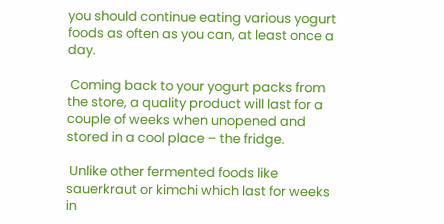you should continue eating various yogurt foods as often as you can, at least once a day.

 Coming back to your yogurt packs from the store, a quality product will last for a couple of weeks when unopened and stored in a cool place – the fridge.

 Unlike other fermented foods like sauerkraut or kimchi which last for weeks in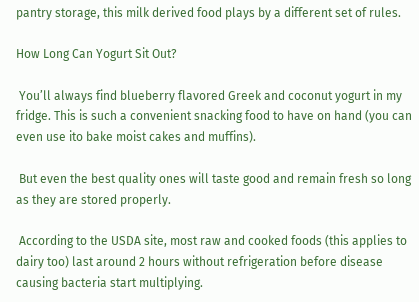pantry storage, this milk derived food plays by a different set of rules.

How Long Can Yogurt Sit Out?

 You’ll always find blueberry flavored Greek and coconut yogurt in my fridge. This is such a convenient snacking food to have on hand (you can even use ito bake moist cakes and muffins).

 But even the best quality ones will taste good and remain fresh so long as they are stored properly.

 According to the USDA site, most raw and cooked foods (this applies to dairy too) last around 2 hours without refrigeration before disease causing bacteria start multiplying.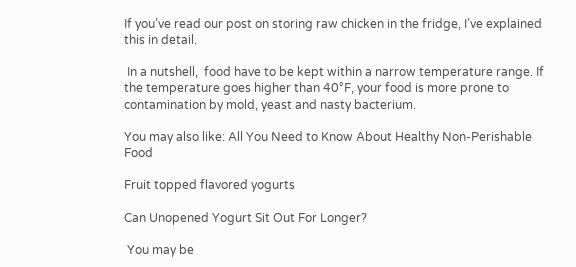If you’ve read our post on storing raw chicken in the fridge, I’ve explained this in detail.

 In a nutshell,  food have to be kept within a narrow temperature range. If the temperature goes higher than 40°F, your food is more prone to contamination by mold, yeast and nasty bacterium.

You may also like: All You Need to Know About Healthy Non-Perishable Food

Fruit topped flavored yogurts

Can Unopened Yogurt Sit Out For Longer?

 You may be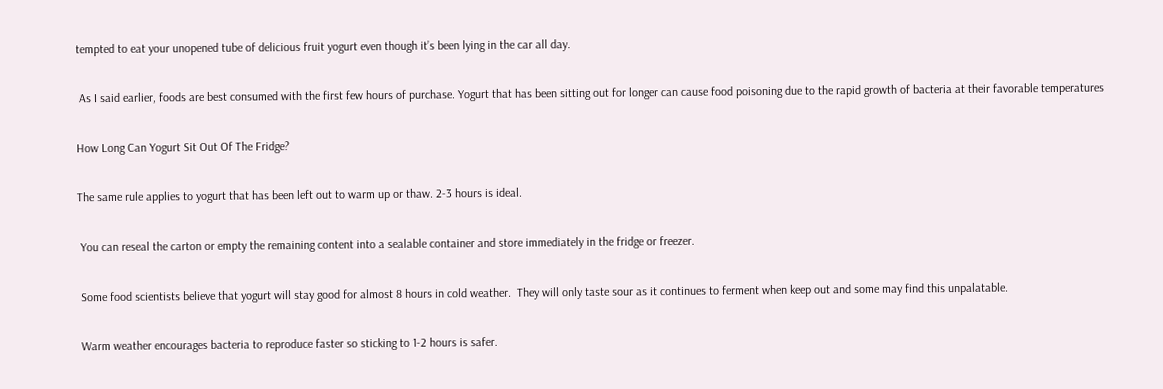tempted to eat your unopened tube of delicious fruit yogurt even though it’s been lying in the car all day.

 As I said earlier, foods are best consumed with the first few hours of purchase. Yogurt that has been sitting out for longer can cause food poisoning due to the rapid growth of bacteria at their favorable temperatures

How Long Can Yogurt Sit Out Of The Fridge?

The same rule applies to yogurt that has been left out to warm up or thaw. 2-3 hours is ideal.

 You can reseal the carton or empty the remaining content into a sealable container and store immediately in the fridge or freezer.

 Some food scientists believe that yogurt will stay good for almost 8 hours in cold weather.  They will only taste sour as it continues to ferment when keep out and some may find this unpalatable.

 Warm weather encourages bacteria to reproduce faster so sticking to 1-2 hours is safer.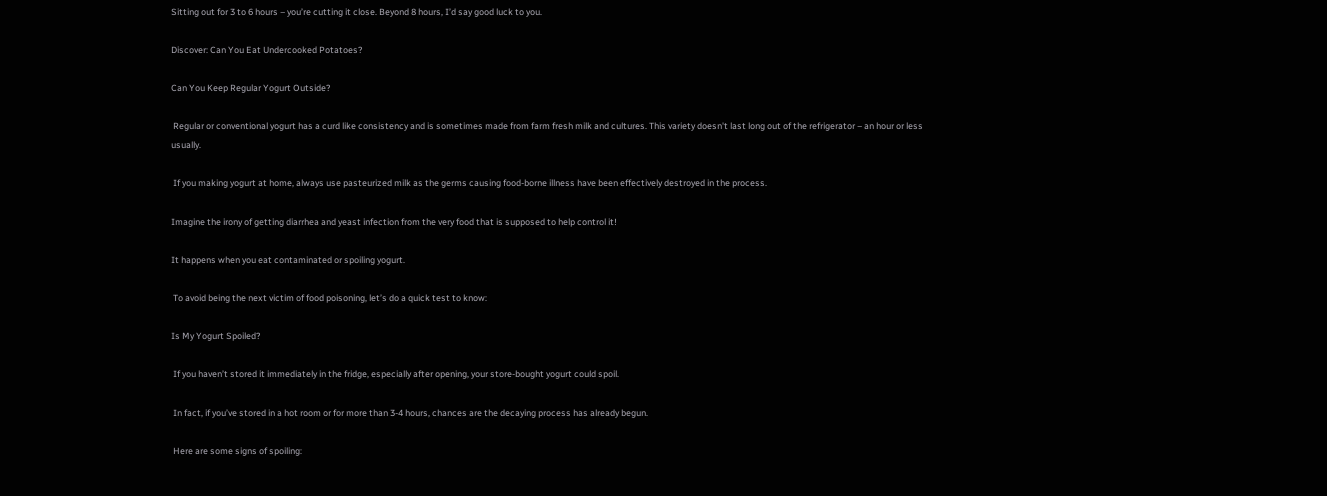Sitting out for 3 to 6 hours – you’re cutting it close. Beyond 8 hours, I’d say good luck to you.

Discover: Can You Eat Undercooked Potatoes?

Can You Keep Regular Yogurt Outside?

 Regular or conventional yogurt has a curd like consistency and is sometimes made from farm fresh milk and cultures. This variety doesn't last long out of the refrigerator – an hour or less usually.

 If you making yogurt at home, always use pasteurized milk as the germs causing food-borne illness have been effectively destroyed in the process.

Imagine the irony of getting diarrhea and yeast infection from the very food that is supposed to help control it!

It happens when you eat contaminated or spoiling yogurt.

 To avoid being the next victim of food poisoning, let’s do a quick test to know:

Is My Yogurt Spoiled?

 If you haven’t stored it immediately in the fridge, especially after opening, your store-bought yogurt could spoil.

 In fact, if you’ve stored in a hot room or for more than 3-4 hours, chances are the decaying process has already begun.

 Here are some signs of spoiling: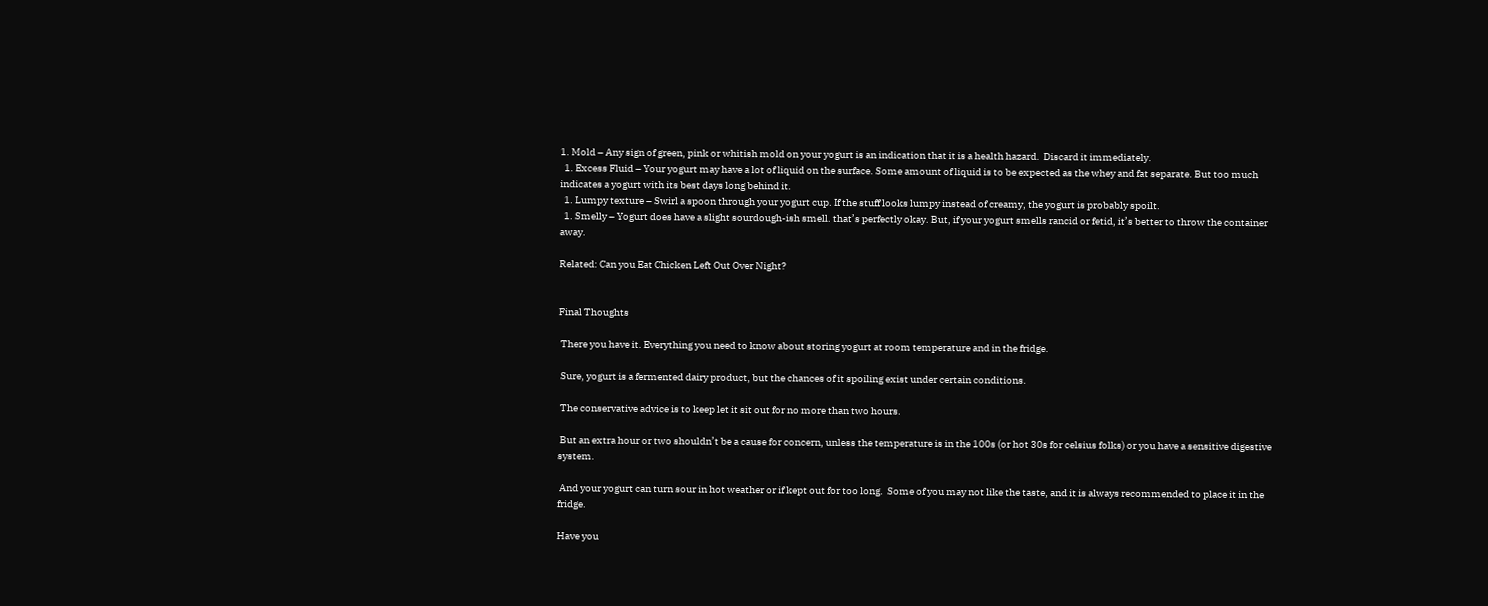1. Mold – Any sign of green, pink or whitish mold on your yogurt is an indication that it is a health hazard.  Discard it immediately.
  1. Excess Fluid – Your yogurt may have a lot of liquid on the surface. Some amount of liquid is to be expected as the whey and fat separate. But too much indicates a yogurt with its best days long behind it.
  1. Lumpy texture – Swirl a spoon through your yogurt cup. If the stuff looks lumpy instead of creamy, the yogurt is probably spoilt.
  1. Smelly – Yogurt does have a slight sourdough-ish smell. that’s perfectly okay. But, if your yogurt smells rancid or fetid, it’s better to throw the container away.

Related: Can you Eat Chicken Left Out Over Night?


Final Thoughts

 There you have it. Everything you need to know about storing yogurt at room temperature and in the fridge.

 Sure, yogurt is a fermented dairy product, but the chances of it spoiling exist under certain conditions.

 The conservative advice is to keep let it sit out for no more than two hours.

 But an extra hour or two shouldn’t be a cause for concern, unless the temperature is in the 100s (or hot 30s for celsius folks) or you have a sensitive digestive system.

 And your yogurt can turn sour in hot weather or if kept out for too long.  Some of you may not like the taste, and it is always recommended to place it in the fridge.

Have you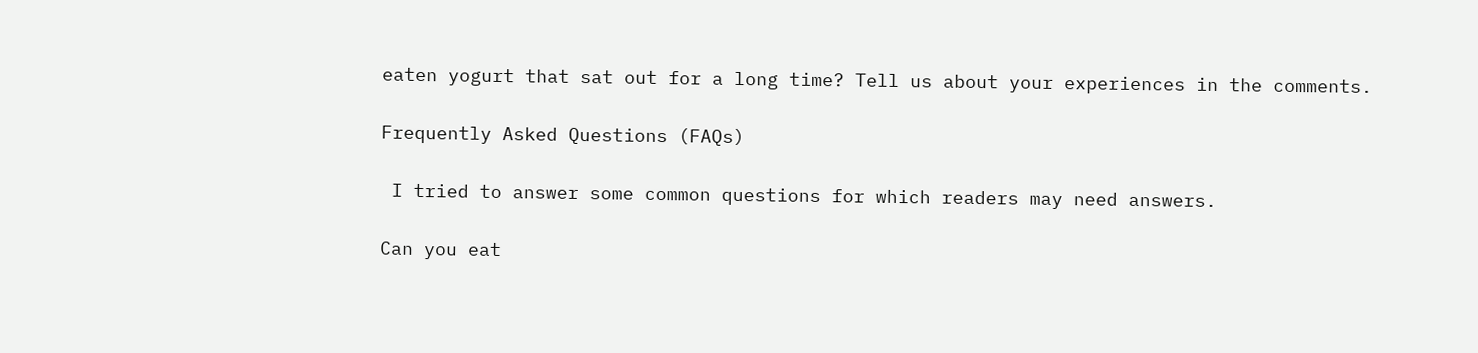eaten yogurt that sat out for a long time? Tell us about your experiences in the comments.

Frequently Asked Questions (FAQs)

 I tried to answer some common questions for which readers may need answers.

Can you eat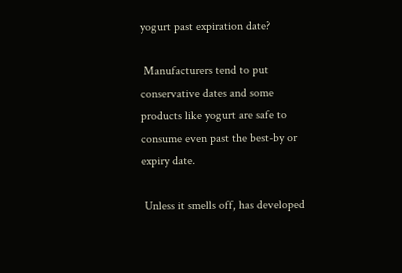yogurt past expiration date?

 Manufacturers tend to put conservative dates and some products like yogurt are safe to consume even past the best-by or expiry date.

 Unless it smells off, has developed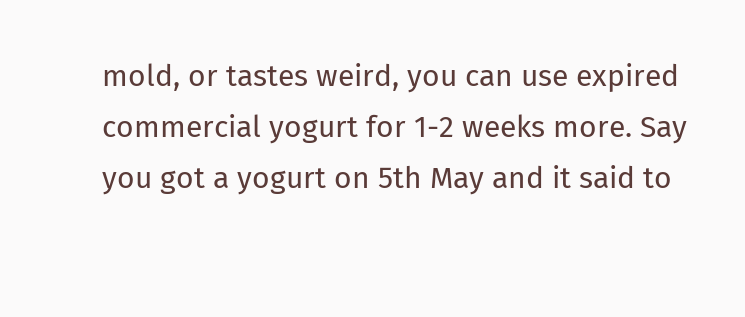mold, or tastes weird, you can use expired commercial yogurt for 1-2 weeks more. Say you got a yogurt on 5th May and it said to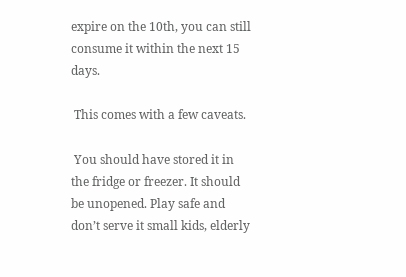expire on the 10th, you can still consume it within the next 15 days.

 This comes with a few caveats.

 You should have stored it in the fridge or freezer. It should be unopened. Play safe and don’t serve it small kids, elderly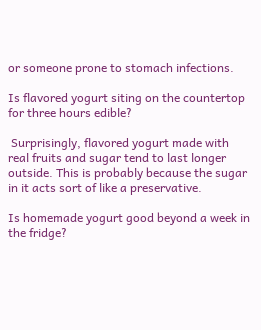or someone prone to stomach infections.

Is flavored yogurt siting on the countertop for three hours edible?

 Surprisingly, flavored yogurt made with real fruits and sugar tend to last longer outside. This is probably because the sugar in it acts sort of like a preservative.

Is homemade yogurt good beyond a week in the fridge?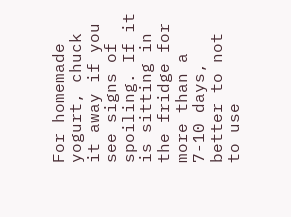For homemade yogurt, chuck it away if you see signs of spoiling. If it is sitting in the fridge for more than a 7-10 days, better to not to use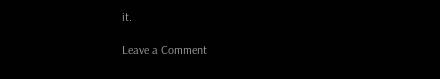it.

Leave a Comment